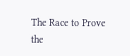The Race to Prove the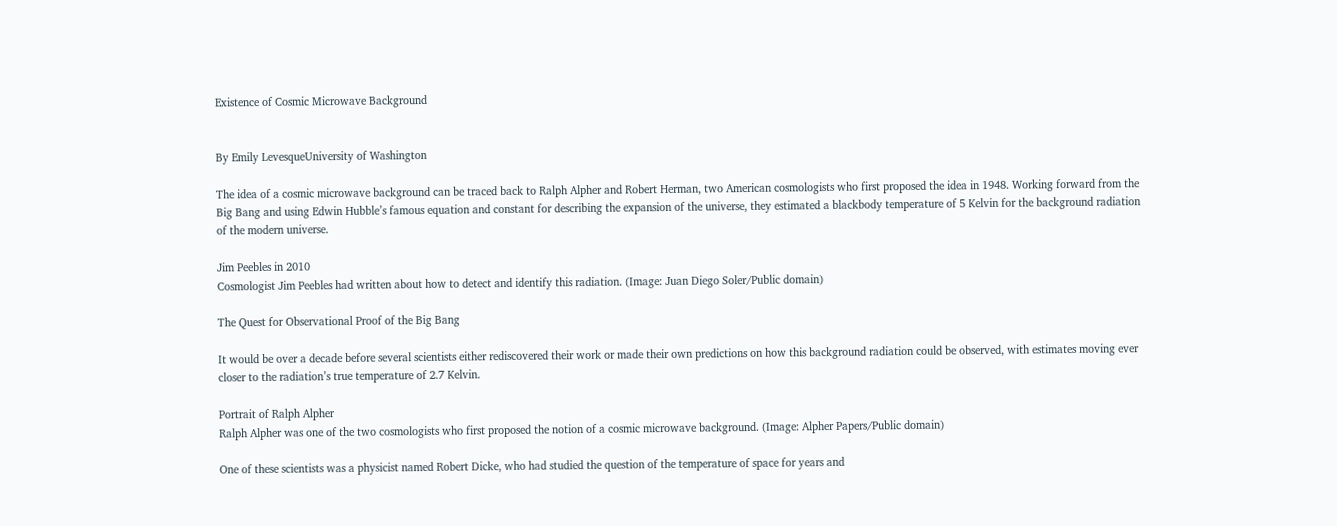Existence of Cosmic Microwave Background


By Emily LevesqueUniversity of Washington

The idea of a cosmic microwave background can be traced back to Ralph Alpher and Robert Herman, two American cosmologists who first proposed the idea in 1948. Working forward from the Big Bang and using Edwin Hubble’s famous equation and constant for describing the expansion of the universe, they estimated a blackbody temperature of 5 Kelvin for the background radiation of the modern universe.

Jim Peebles in 2010
Cosmologist Jim Peebles had written about how to detect and identify this radiation. (Image: Juan Diego Soler/Public domain)

The Quest for Observational Proof of the Big Bang

It would be over a decade before several scientists either rediscovered their work or made their own predictions on how this background radiation could be observed, with estimates moving ever closer to the radiation’s true temperature of 2.7 Kelvin.

Portrait of Ralph Alpher
Ralph Alpher was one of the two cosmologists who first proposed the notion of a cosmic microwave background. (Image: Alpher Papers/Public domain)

One of these scientists was a physicist named Robert Dicke, who had studied the question of the temperature of space for years and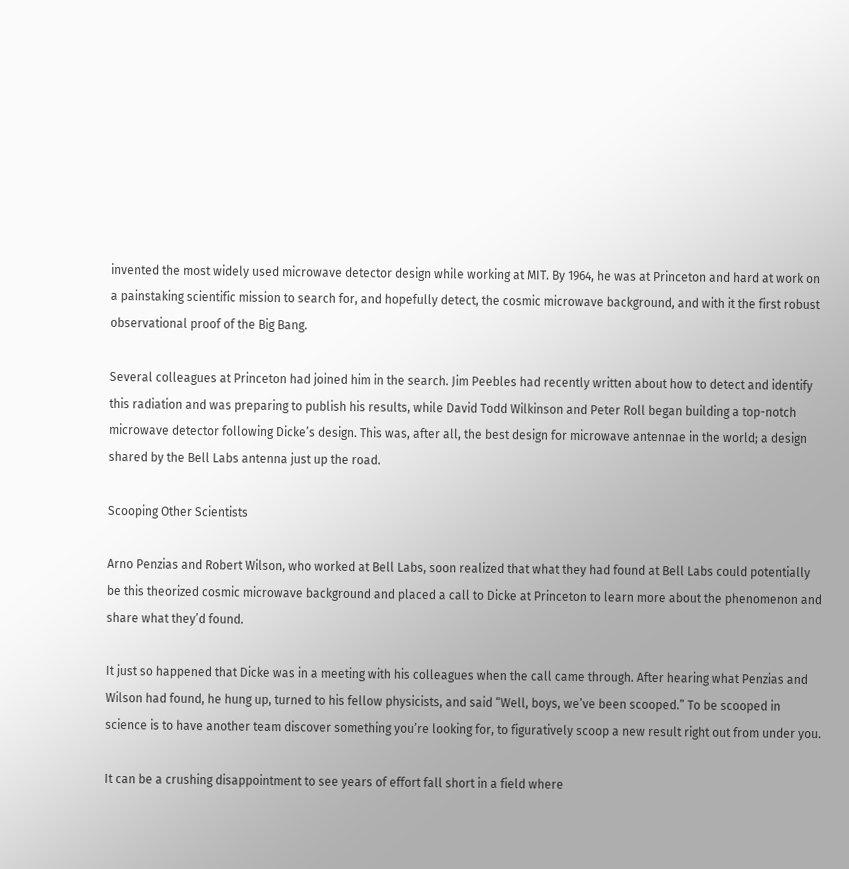invented the most widely used microwave detector design while working at MIT. By 1964, he was at Princeton and hard at work on a painstaking scientific mission to search for, and hopefully detect, the cosmic microwave background, and with it the first robust observational proof of the Big Bang.

Several colleagues at Princeton had joined him in the search. Jim Peebles had recently written about how to detect and identify this radiation and was preparing to publish his results, while David Todd Wilkinson and Peter Roll began building a top-notch microwave detector following Dicke’s design. This was, after all, the best design for microwave antennae in the world; a design shared by the Bell Labs antenna just up the road.

Scooping Other Scientists

Arno Penzias and Robert Wilson, who worked at Bell Labs, soon realized that what they had found at Bell Labs could potentially be this theorized cosmic microwave background and placed a call to Dicke at Princeton to learn more about the phenomenon and share what they’d found.

It just so happened that Dicke was in a meeting with his colleagues when the call came through. After hearing what Penzias and Wilson had found, he hung up, turned to his fellow physicists, and said “Well, boys, we’ve been scooped.” To be scooped in science is to have another team discover something you’re looking for, to figuratively scoop a new result right out from under you.

It can be a crushing disappointment to see years of effort fall short in a field where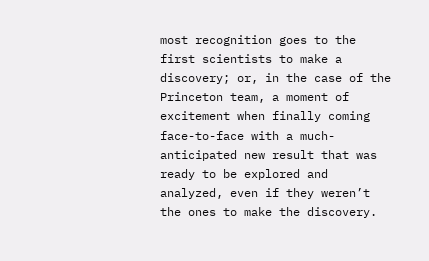most recognition goes to the first scientists to make a discovery; or, in the case of the Princeton team, a moment of excitement when finally coming face-to-face with a much-anticipated new result that was ready to be explored and analyzed, even if they weren’t the ones to make the discovery.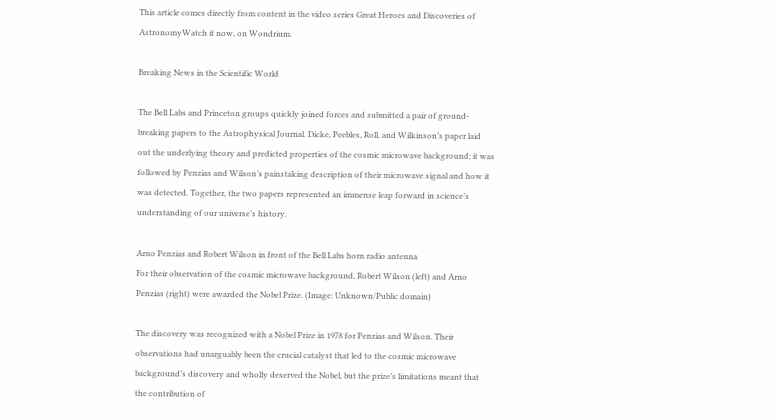This article comes directly from content in the video series Great Heroes and Discoveries of AstronomyWatch it now, on Wondrium.

Breaking News in the Scientific World

The Bell Labs and Princeton groups quickly joined forces and submitted a pair of ground-breaking papers to the Astrophysical Journal. Dicke, Peebles, Roll, and Wilkinson’s paper laid out the underlying theory and predicted properties of the cosmic microwave background; it was followed by Penzias and Wilson’s painstaking description of their microwave signal and how it was detected. Together, the two papers represented an immense leap forward in science’s understanding of our universe’s history.

Arno Penzias and Robert Wilson in front of the Bell Labs horn radio antenna
For their observation of the cosmic microwave background, Robert Wilson (left) and Arno Penzias (right) were awarded the Nobel Prize. (Image: Unknown/Public domain)

The discovery was recognized with a Nobel Prize in 1978 for Penzias and Wilson. Their observations had unarguably been the crucial catalyst that led to the cosmic microwave background’s discovery and wholly deserved the Nobel, but the prize’s limitations meant that the contribution of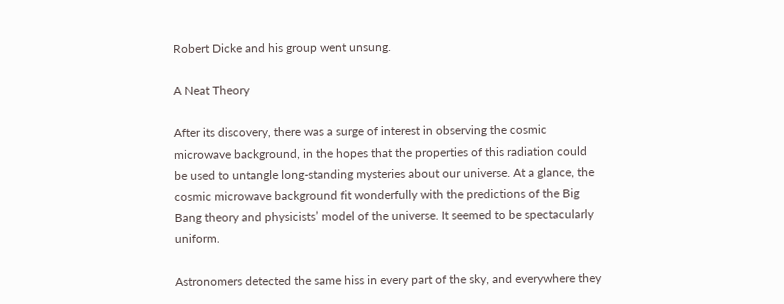Robert Dicke and his group went unsung.

A Neat Theory

After its discovery, there was a surge of interest in observing the cosmic microwave background, in the hopes that the properties of this radiation could be used to untangle long-standing mysteries about our universe. At a glance, the cosmic microwave background fit wonderfully with the predictions of the Big Bang theory and physicists’ model of the universe. It seemed to be spectacularly uniform.

Astronomers detected the same hiss in every part of the sky, and everywhere they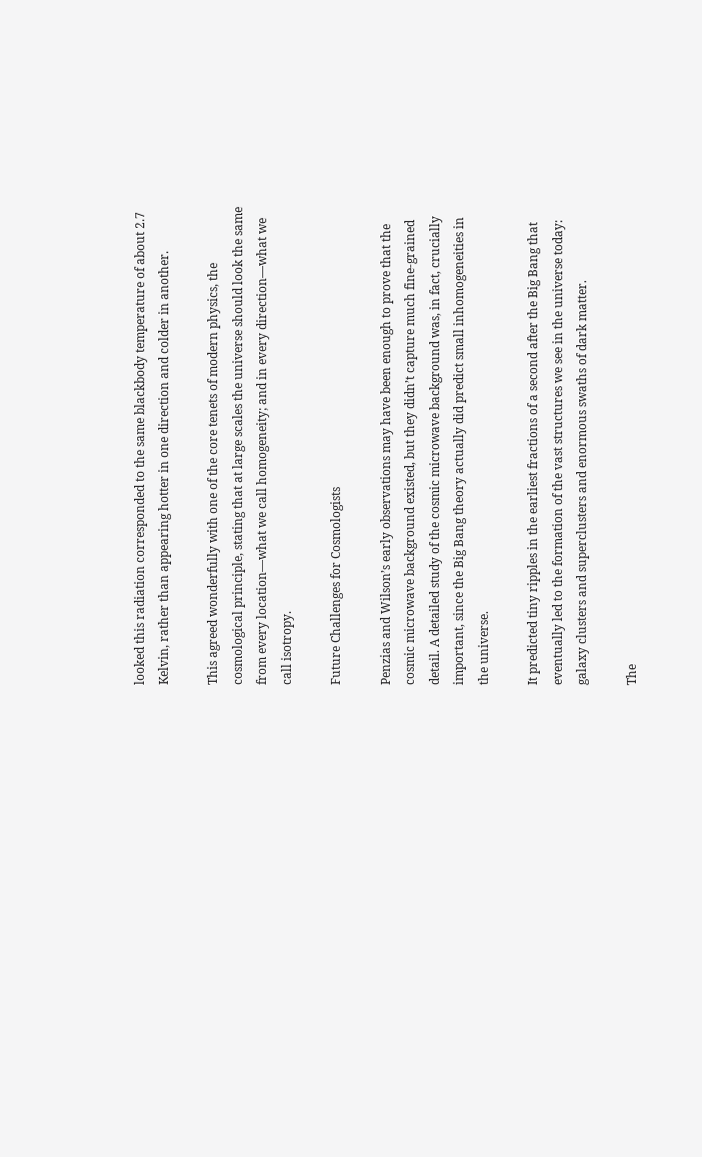looked this radiation corresponded to the same blackbody temperature of about 2.7 Kelvin, rather than appearing hotter in one direction and colder in another.

This agreed wonderfully with one of the core tenets of modern physics, the cosmological principle, stating that at large scales the universe should look the same from every location—what we call homogeneity; and in every direction—what we call isotropy.

Future Challenges for Cosmologists

Penzias and Wilson’s early observations may have been enough to prove that the cosmic microwave background existed, but they didn’t capture much fine-grained detail. A detailed study of the cosmic microwave background was, in fact, crucially important, since the Big Bang theory actually did predict small inhomogeneities in the universe.

It predicted tiny ripples in the earliest fractions of a second after the Big Bang that eventually led to the formation of the vast structures we see in the universe today: galaxy clusters and superclusters and enormous swaths of dark matter.

The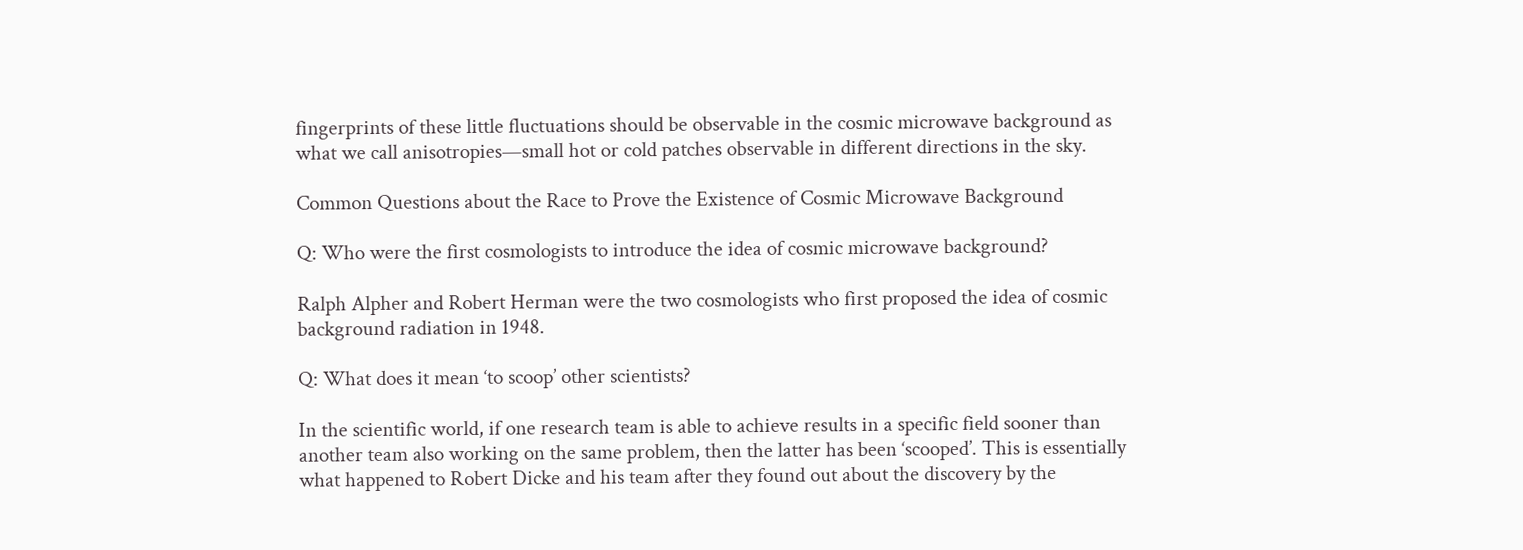fingerprints of these little fluctuations should be observable in the cosmic microwave background as what we call anisotropies—small hot or cold patches observable in different directions in the sky.

Common Questions about the Race to Prove the Existence of Cosmic Microwave Background

Q: Who were the first cosmologists to introduce the idea of cosmic microwave background?

Ralph Alpher and Robert Herman were the two cosmologists who first proposed the idea of cosmic background radiation in 1948.

Q: What does it mean ‘to scoop’ other scientists?

In the scientific world, if one research team is able to achieve results in a specific field sooner than another team also working on the same problem, then the latter has been ‘scooped’. This is essentially what happened to Robert Dicke and his team after they found out about the discovery by the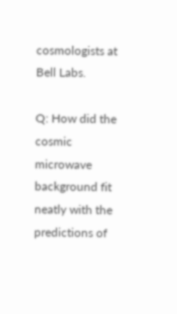cosmologists at Bell Labs.

Q: How did the cosmic microwave background fit neatly with the predictions of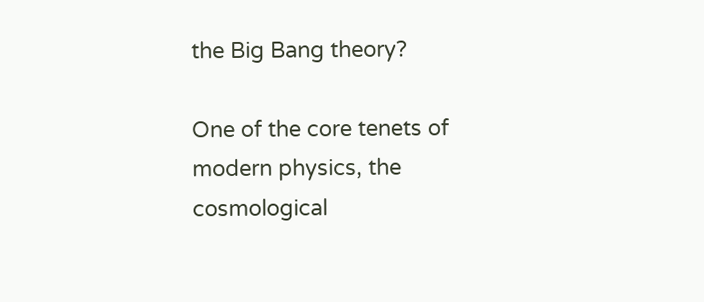the Big Bang theory?

One of the core tenets of modern physics, the cosmological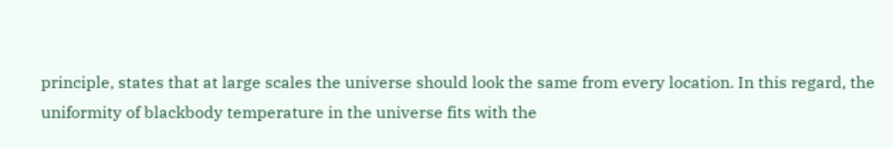principle, states that at large scales the universe should look the same from every location. In this regard, the uniformity of blackbody temperature in the universe fits with the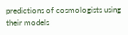predictions of cosmologists using their models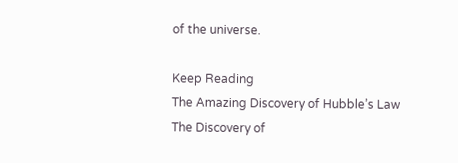of the universe.

Keep Reading
The Amazing Discovery of Hubble’s Law
The Discovery of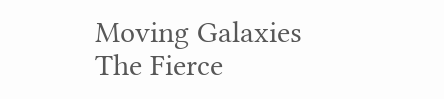Moving Galaxies
The Fierce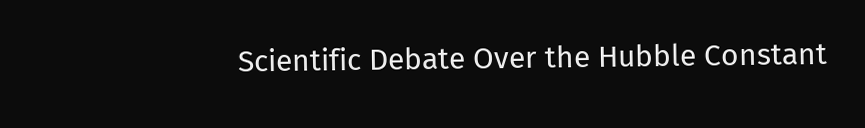Scientific Debate Over the Hubble Constant